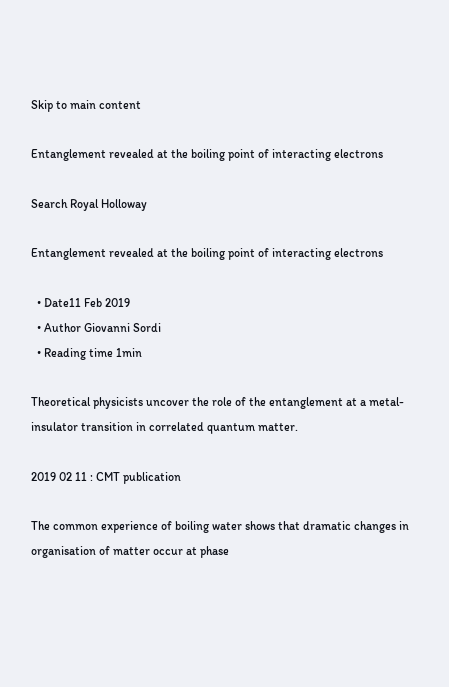Skip to main content

Entanglement revealed at the boiling point of interacting electrons

Search Royal Holloway

Entanglement revealed at the boiling point of interacting electrons

  • Date11 Feb 2019
  • Author Giovanni Sordi
  • Reading time 1min

Theoretical physicists uncover the role of the entanglement at a metal-insulator transition in correlated quantum matter.

2019 02 11 : CMT publication

The common experience of boiling water shows that dramatic changes in organisation of matter occur at phase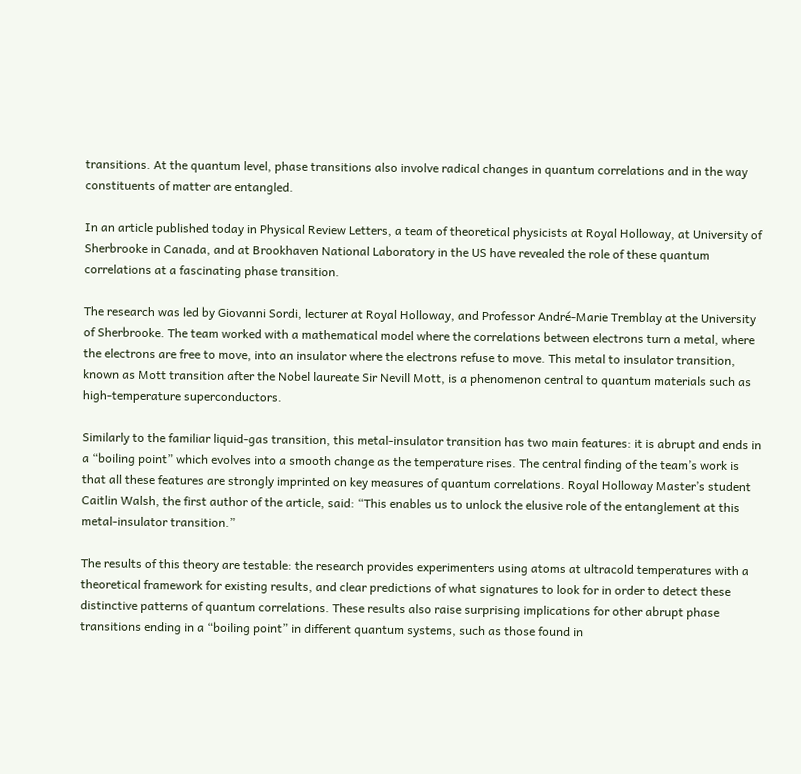transitions. At the quantum level, phase transitions also involve radical changes in quantum correlations and in the way constituents of matter are entangled.

In an article published today in Physical Review Letters, a team of theoretical physicists at Royal Holloway, at University of Sherbrooke in Canada, and at Brookhaven National Laboratory in the US have revealed the role of these quantum correlations at a fascinating phase transition.

The research was led by Giovanni Sordi, lecturer at Royal Holloway, and Professor André-Marie Tremblay at the University of Sherbrooke. The team worked with a mathematical model where the correlations between electrons turn a metal, where the electrons are free to move, into an insulator where the electrons refuse to move. This metal to insulator transition, known as Mott transition after the Nobel laureate Sir Nevill Mott, is a phenomenon central to quantum materials such as high-temperature superconductors.

Similarly to the familiar liquid-gas transition, this metal-insulator transition has two main features: it is abrupt and ends in a “boiling point” which evolves into a smooth change as the temperature rises. The central finding of the team’s work is that all these features are strongly imprinted on key measures of quantum correlations. Royal Holloway Master’s student Caitlin Walsh, the first author of the article, said: “This enables us to unlock the elusive role of the entanglement at this metal-insulator transition.”

The results of this theory are testable: the research provides experimenters using atoms at ultracold temperatures with a theoretical framework for existing results, and clear predictions of what signatures to look for in order to detect these distinctive patterns of quantum correlations. These results also raise surprising implications for other abrupt phase transitions ending in a “boiling point” in different quantum systems, such as those found in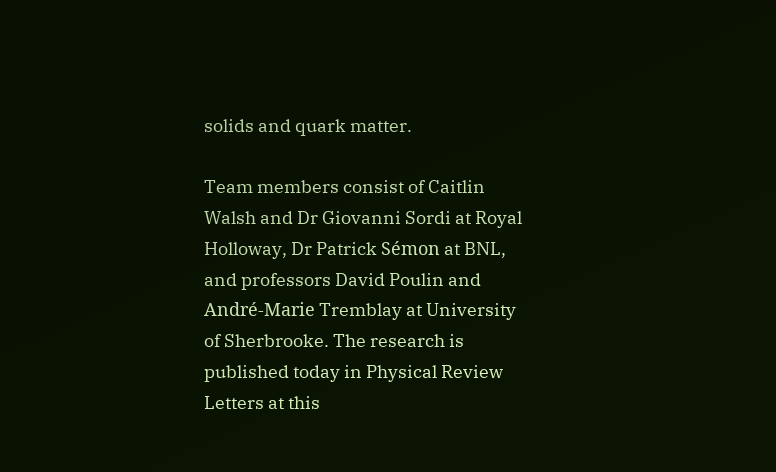solids and quark matter.

Team members consist of Caitlin Walsh and Dr Giovanni Sordi at Royal Holloway, Dr Patrick Sémon at BNL, and professors David Poulin and André-Marie Tremblay at University of Sherbrooke. The research is published today in Physical Review Letters at this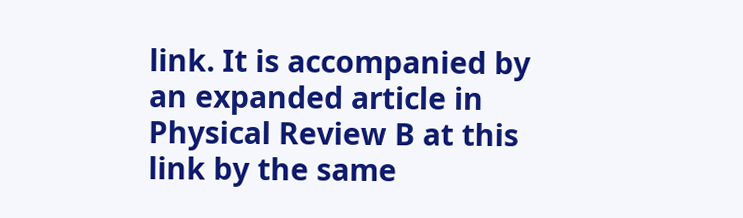link. It is accompanied by an expanded article in Physical Review B at this link by the same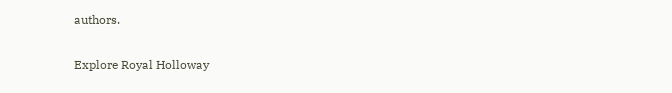authors.

Explore Royal Holloway